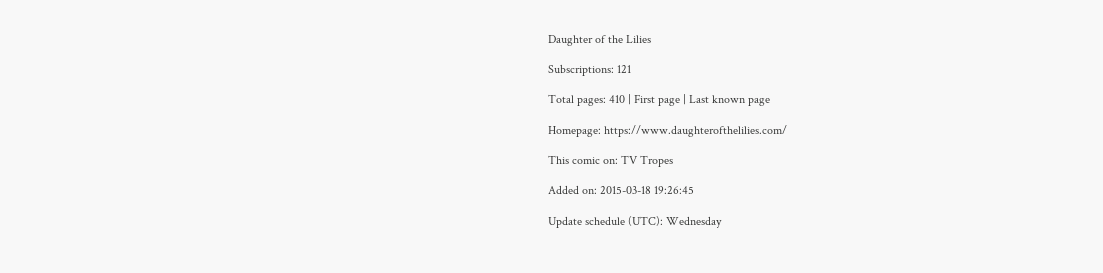Daughter of the Lilies

Subscriptions: 121

Total pages: 410 | First page | Last known page

Homepage: https://www.daughterofthelilies.com/

This comic on: TV Tropes

Added on: 2015-03-18 19:26:45

Update schedule (UTC): Wednesday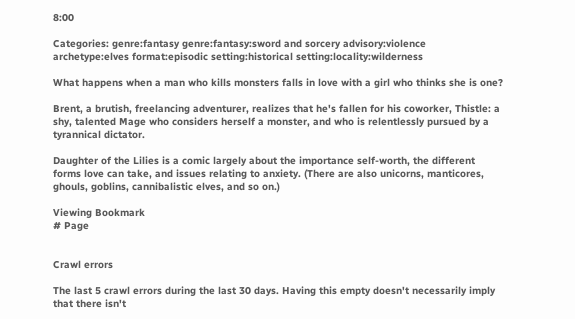8:00

Categories: genre:fantasy genre:fantasy:sword and sorcery advisory:violence archetype:elves format:episodic setting:historical setting:locality:wilderness

What happens when a man who kills monsters falls in love with a girl who thinks she is one?

Brent, a brutish, freelancing adventurer, realizes that he's fallen for his coworker, Thistle: a shy, talented Mage who considers herself a monster, and who is relentlessly pursued by a tyrannical dictator.

Daughter of the Lilies is a comic largely about the importance self-worth, the different forms love can take, and issues relating to anxiety. (There are also unicorns, manticores, ghouls, goblins, cannibalistic elves, and so on.)

Viewing Bookmark
# Page


Crawl errors

The last 5 crawl errors during the last 30 days. Having this empty doesn't necessarily imply that there isn't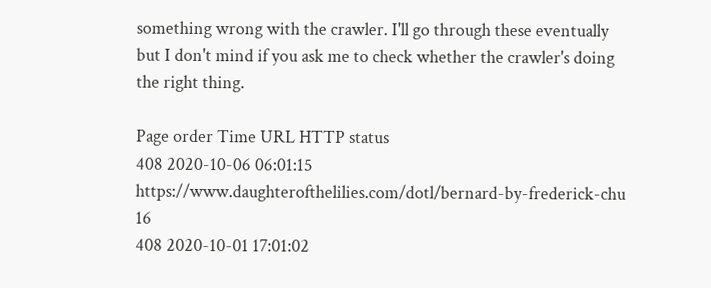something wrong with the crawler. I'll go through these eventually but I don't mind if you ask me to check whether the crawler's doing the right thing.

Page order Time URL HTTP status
408 2020-10-06 06:01:15 https://www.daughterofthelilies.com/dotl/bernard-by-frederick-chu 16
408 2020-10-01 17:01:02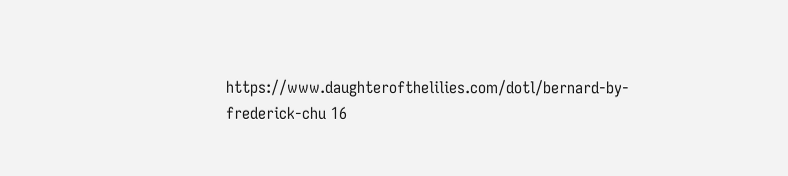https://www.daughterofthelilies.com/dotl/bernard-by-frederick-chu 16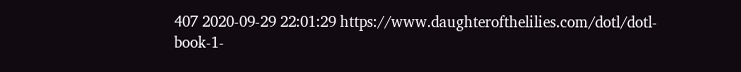407 2020-09-29 22:01:29 https://www.daughterofthelilies.com/dotl/dotl-book-1-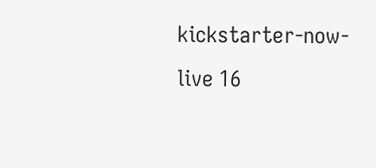kickstarter-now-live 16